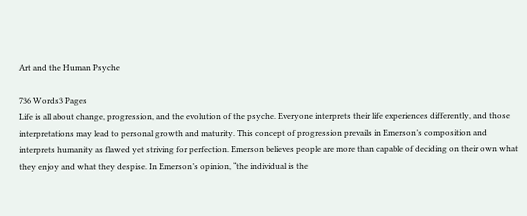Art and the Human Psyche

736 Words3 Pages
Life is all about change, progression, and the evolution of the psyche. Everyone interprets their life experiences differently, and those interpretations may lead to personal growth and maturity. This concept of progression prevails in Emerson’s composition and interprets humanity as flawed yet striving for perfection. Emerson believes people are more than capable of deciding on their own what they enjoy and what they despise. In Emerson’s opinion, “the individual is the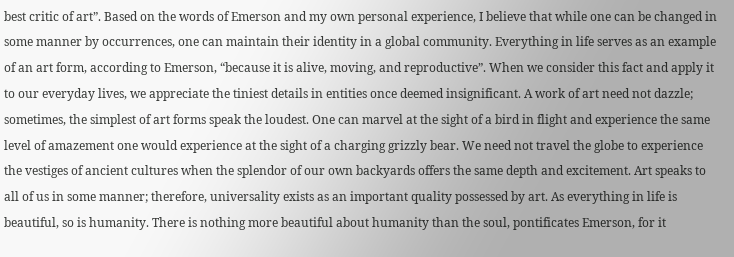best critic of art”. Based on the words of Emerson and my own personal experience, I believe that while one can be changed in some manner by occurrences, one can maintain their identity in a global community. Everything in life serves as an example of an art form, according to Emerson, “because it is alive, moving, and reproductive”. When we consider this fact and apply it to our everyday lives, we appreciate the tiniest details in entities once deemed insignificant. A work of art need not dazzle; sometimes, the simplest of art forms speak the loudest. One can marvel at the sight of a bird in flight and experience the same level of amazement one would experience at the sight of a charging grizzly bear. We need not travel the globe to experience the vestiges of ancient cultures when the splendor of our own backyards offers the same depth and excitement. Art speaks to all of us in some manner; therefore, universality exists as an important quality possessed by art. As everything in life is beautiful, so is humanity. There is nothing more beautiful about humanity than the soul, pontificates Emerson, for it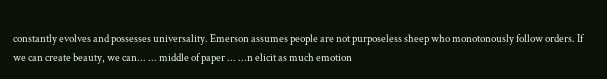constantly evolves and possesses universality. Emerson assumes people are not purposeless sheep who monotonously follow orders. If we can create beauty, we can... ... middle of paper ... ...n elicit as much emotion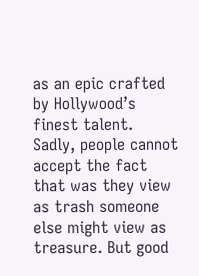as an epic crafted by Hollywood’s finest talent. Sadly, people cannot accept the fact that was they view as trash someone else might view as treasure. But good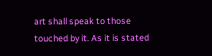art shall speak to those touched by it. As it is stated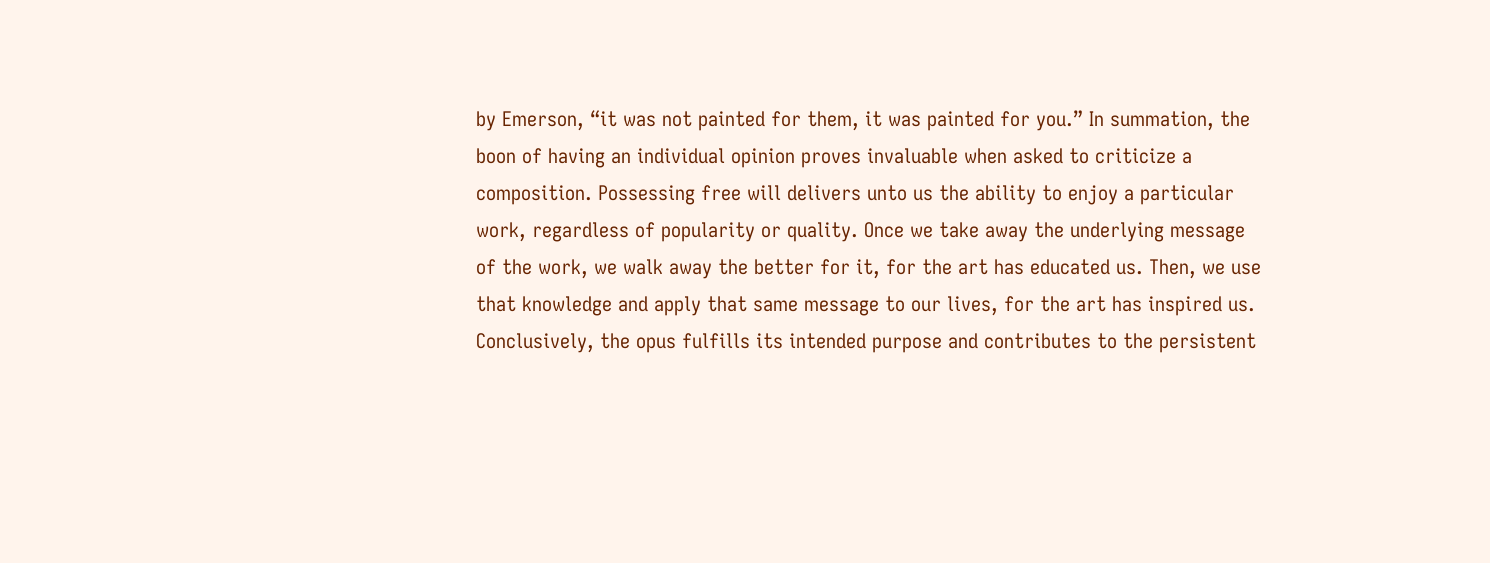by Emerson, “it was not painted for them, it was painted for you.” In summation, the boon of having an individual opinion proves invaluable when asked to criticize a composition. Possessing free will delivers unto us the ability to enjoy a particular work, regardless of popularity or quality. Once we take away the underlying message of the work, we walk away the better for it, for the art has educated us. Then, we use that knowledge and apply that same message to our lives, for the art has inspired us. Conclusively, the opus fulfills its intended purpose and contributes to the persistent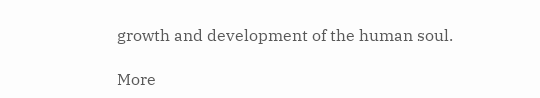growth and development of the human soul.

More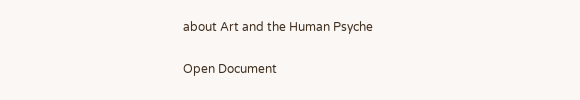about Art and the Human Psyche

Open Document